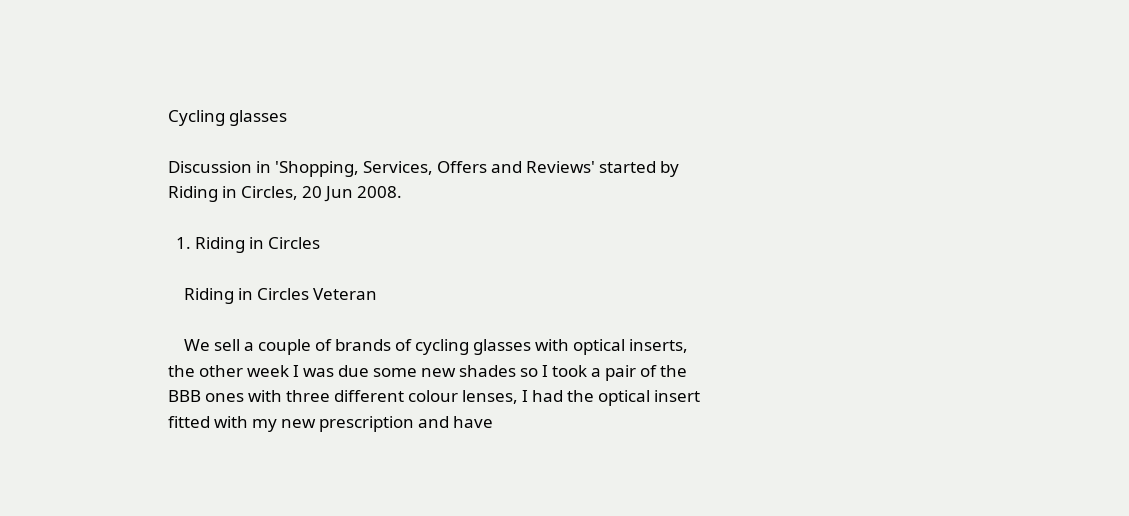Cycling glasses

Discussion in 'Shopping, Services, Offers and Reviews' started by Riding in Circles, 20 Jun 2008.

  1. Riding in Circles

    Riding in Circles Veteran

    We sell a couple of brands of cycling glasses with optical inserts, the other week I was due some new shades so I took a pair of the BBB ones with three different colour lenses, I had the optical insert fitted with my new prescription and have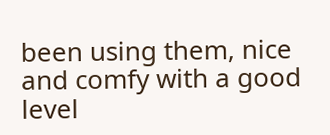been using them, nice and comfy with a good level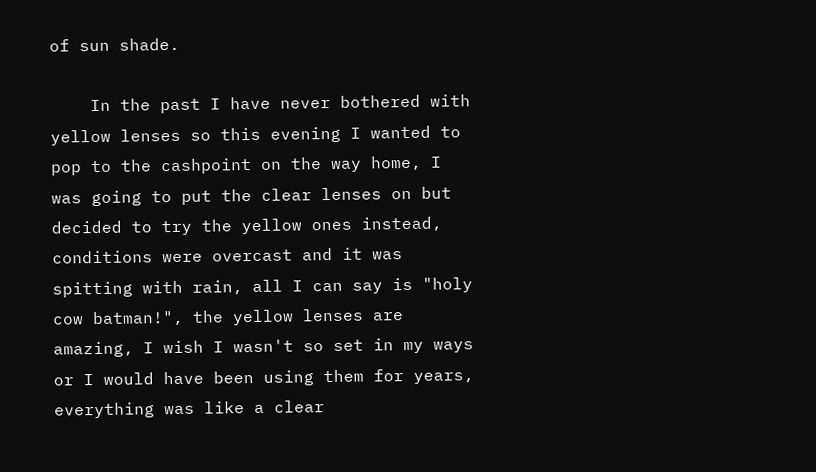of sun shade.

    In the past I have never bothered with yellow lenses so this evening I wanted to pop to the cashpoint on the way home, I was going to put the clear lenses on but decided to try the yellow ones instead, conditions were overcast and it was spitting with rain, all I can say is "holy cow batman!", the yellow lenses are amazing, I wish I wasn't so set in my ways or I would have been using them for years, everything was like a clear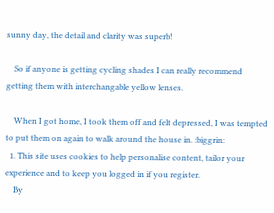sunny day, the detail and clarity was superb!

    So if anyone is getting cycling shades I can really recommend getting them with interchangable yellow lenses.

    When I got home, I took them off and felt depressed, I was tempted to put them on again to walk around the house in. :biggrin:
  1. This site uses cookies to help personalise content, tailor your experience and to keep you logged in if you register.
    By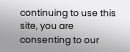continuing to use this site, you are consenting to our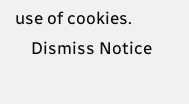use of cookies.
    Dismiss Notice